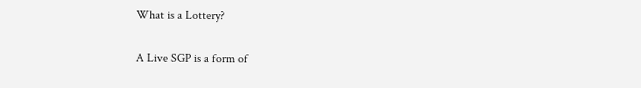What is a Lottery?


A Live SGP is a form of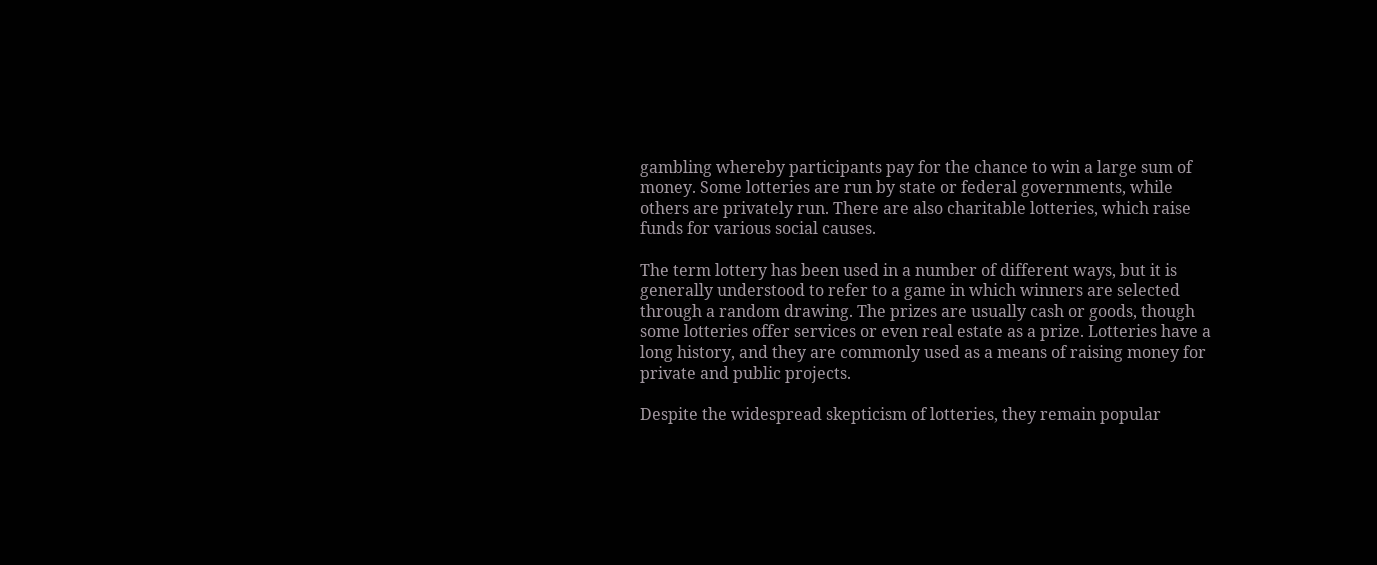gambling whereby participants pay for the chance to win a large sum of money. Some lotteries are run by state or federal governments, while others are privately run. There are also charitable lotteries, which raise funds for various social causes.

The term lottery has been used in a number of different ways, but it is generally understood to refer to a game in which winners are selected through a random drawing. The prizes are usually cash or goods, though some lotteries offer services or even real estate as a prize. Lotteries have a long history, and they are commonly used as a means of raising money for private and public projects.

Despite the widespread skepticism of lotteries, they remain popular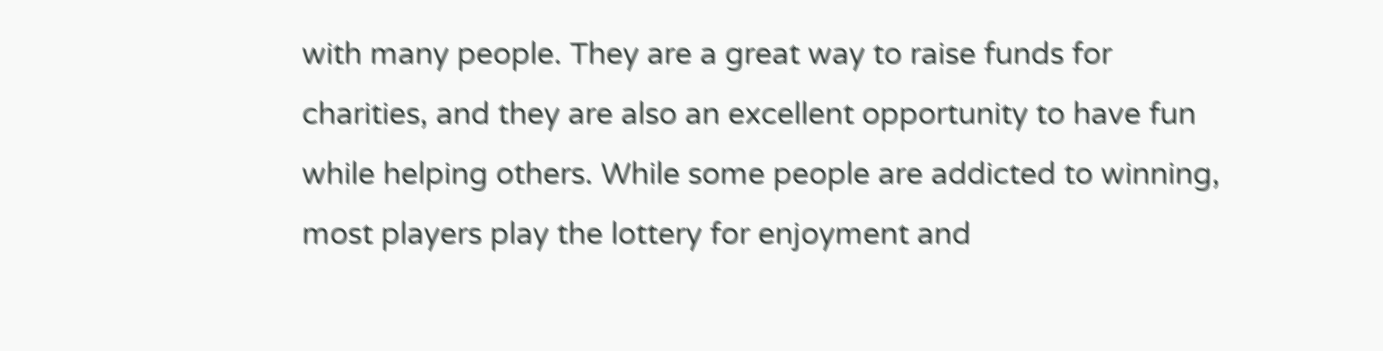with many people. They are a great way to raise funds for charities, and they are also an excellent opportunity to have fun while helping others. While some people are addicted to winning, most players play the lottery for enjoyment and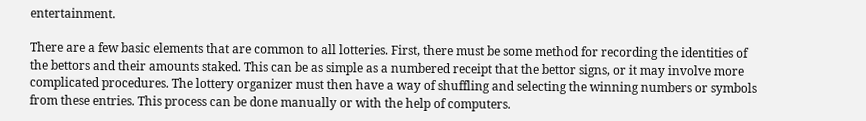entertainment.

There are a few basic elements that are common to all lotteries. First, there must be some method for recording the identities of the bettors and their amounts staked. This can be as simple as a numbered receipt that the bettor signs, or it may involve more complicated procedures. The lottery organizer must then have a way of shuffling and selecting the winning numbers or symbols from these entries. This process can be done manually or with the help of computers.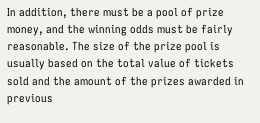In addition, there must be a pool of prize money, and the winning odds must be fairly reasonable. The size of the prize pool is usually based on the total value of tickets sold and the amount of the prizes awarded in previous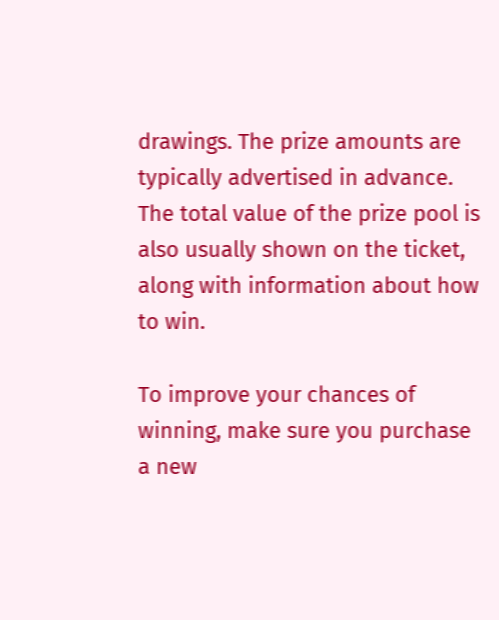drawings. The prize amounts are typically advertised in advance. The total value of the prize pool is also usually shown on the ticket, along with information about how to win.

To improve your chances of winning, make sure you purchase a new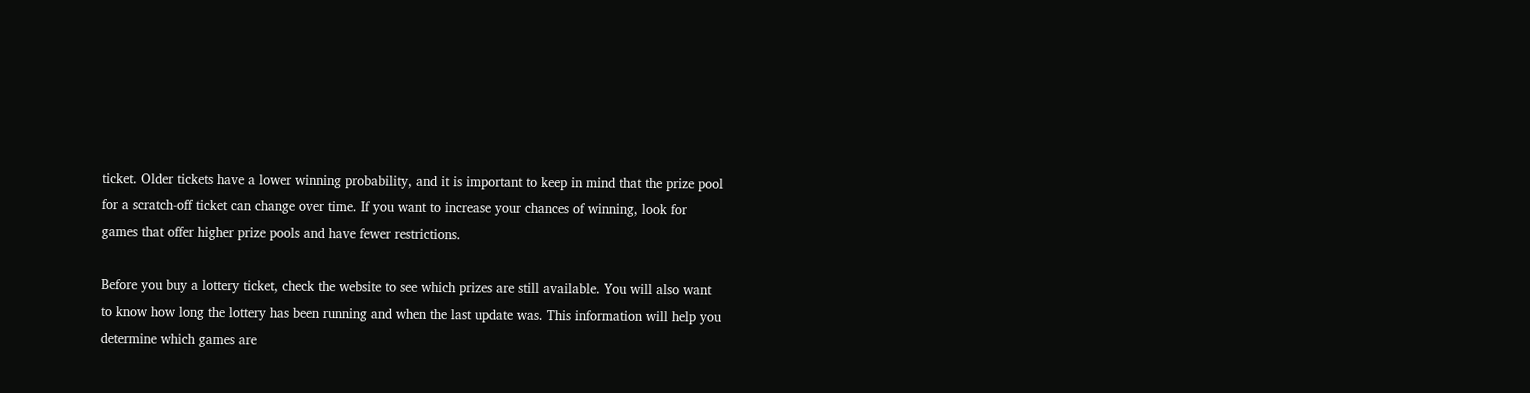ticket. Older tickets have a lower winning probability, and it is important to keep in mind that the prize pool for a scratch-off ticket can change over time. If you want to increase your chances of winning, look for games that offer higher prize pools and have fewer restrictions.

Before you buy a lottery ticket, check the website to see which prizes are still available. You will also want to know how long the lottery has been running and when the last update was. This information will help you determine which games are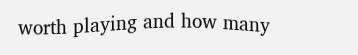worth playing and how many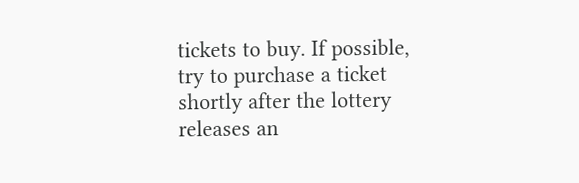tickets to buy. If possible, try to purchase a ticket shortly after the lottery releases an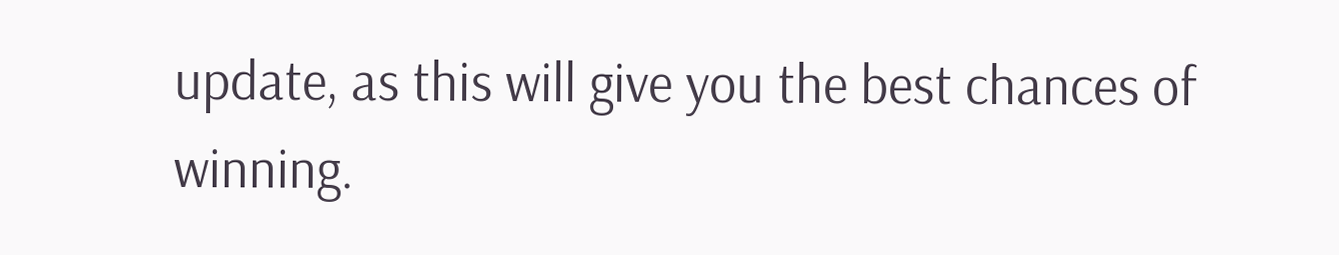update, as this will give you the best chances of winning.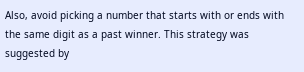Also, avoid picking a number that starts with or ends with the same digit as a past winner. This strategy was suggested by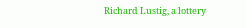Richard Lustig, a lottery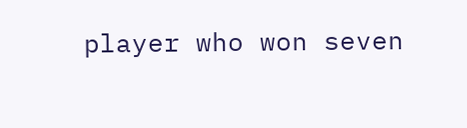player who won seven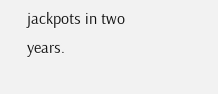jackpots in two years.